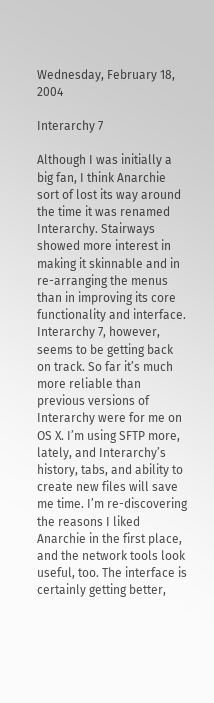Wednesday, February 18, 2004

Interarchy 7

Although I was initially a big fan, I think Anarchie sort of lost its way around the time it was renamed Interarchy. Stairways showed more interest in making it skinnable and in re-arranging the menus than in improving its core functionality and interface. Interarchy 7, however, seems to be getting back on track. So far it’s much more reliable than previous versions of Interarchy were for me on OS X. I’m using SFTP more, lately, and Interarchy’s history, tabs, and ability to create new files will save me time. I’m re-discovering the reasons I liked Anarchie in the first place, and the network tools look useful, too. The interface is certainly getting better,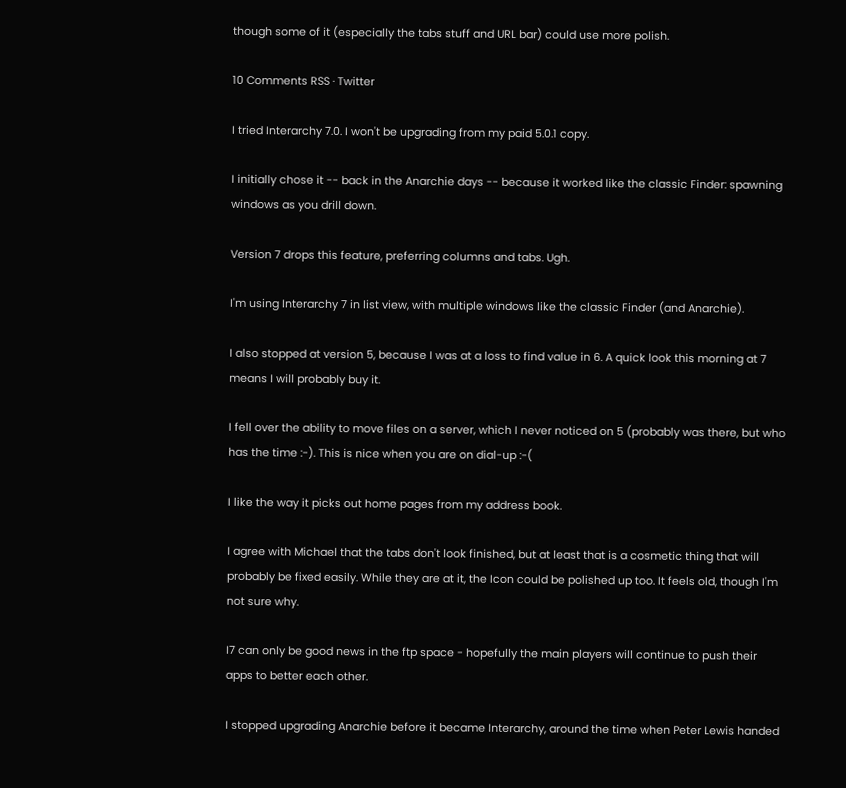though some of it (especially the tabs stuff and URL bar) could use more polish.

10 Comments RSS · Twitter

I tried Interarchy 7.0. I won't be upgrading from my paid 5.0.1 copy.

I initially chose it -- back in the Anarchie days -- because it worked like the classic Finder: spawning windows as you drill down.

Version 7 drops this feature, preferring columns and tabs. Ugh.

I'm using Interarchy 7 in list view, with multiple windows like the classic Finder (and Anarchie).

I also stopped at version 5, because I was at a loss to find value in 6. A quick look this morning at 7 means I will probably buy it.

I fell over the ability to move files on a server, which I never noticed on 5 (probably was there, but who has the time :-). This is nice when you are on dial-up :-(

I like the way it picks out home pages from my address book.

I agree with Michael that the tabs don't look finished, but at least that is a cosmetic thing that will probably be fixed easily. While they are at it, the Icon could be polished up too. It feels old, though I'm not sure why.

I7 can only be good news in the ftp space - hopefully the main players will continue to push their apps to better each other.

I stopped upgrading Anarchie before it became Interarchy, around the time when Peter Lewis handed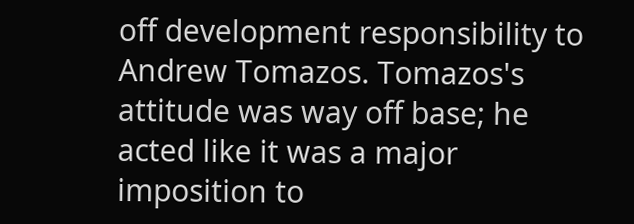off development responsibility to Andrew Tomazos. Tomazos's attitude was way off base; he acted like it was a major imposition to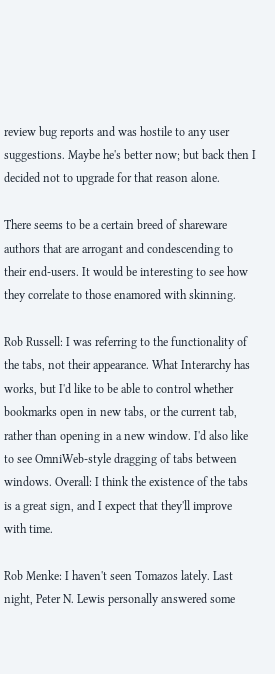review bug reports and was hostile to any user suggestions. Maybe he's better now; but back then I decided not to upgrade for that reason alone.

There seems to be a certain breed of shareware authors that are arrogant and condescending to their end-users. It would be interesting to see how they correlate to those enamored with skinning.

Rob Russell: I was referring to the functionality of the tabs, not their appearance. What Interarchy has works, but I'd like to be able to control whether bookmarks open in new tabs, or the current tab, rather than opening in a new window. I'd also like to see OmniWeb-style dragging of tabs between windows. Overall: I think the existence of the tabs is a great sign, and I expect that they'll improve with time.

Rob Menke: I haven't seen Tomazos lately. Last night, Peter N. Lewis personally answered some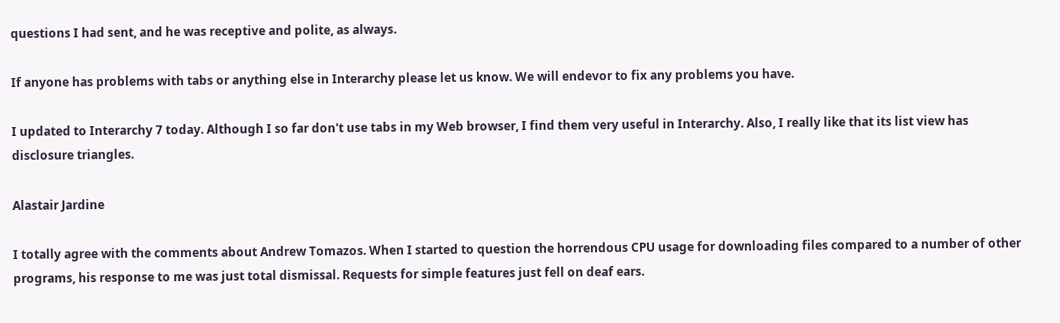questions I had sent, and he was receptive and polite, as always.

If anyone has problems with tabs or anything else in Interarchy please let us know. We will endevor to fix any problems you have.

I updated to Interarchy 7 today. Although I so far don't use tabs in my Web browser, I find them very useful in Interarchy. Also, I really like that its list view has disclosure triangles.

Alastair Jardine

I totally agree with the comments about Andrew Tomazos. When I started to question the horrendous CPU usage for downloading files compared to a number of other programs, his response to me was just total dismissal. Requests for simple features just fell on deaf ears.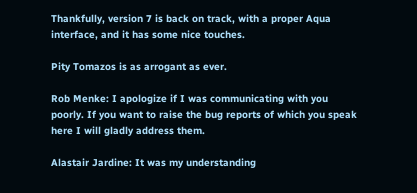Thankfully, version 7 is back on track, with a proper Aqua interface, and it has some nice touches.

Pity Tomazos is as arrogant as ever.

Rob Menke: I apologize if I was communicating with you poorly. If you want to raise the bug reports of which you speak here I will gladly address them.

Alastair Jardine: It was my understanding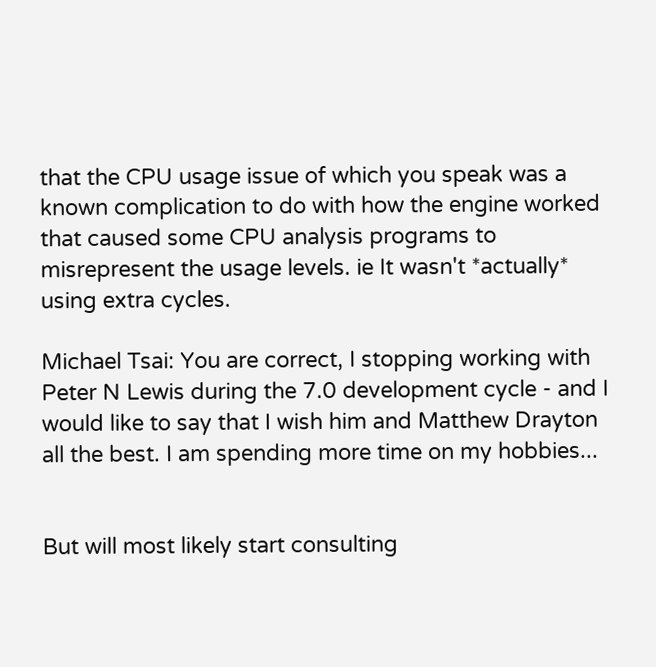that the CPU usage issue of which you speak was a known complication to do with how the engine worked that caused some CPU analysis programs to misrepresent the usage levels. ie It wasn't *actually* using extra cycles.

Michael Tsai: You are correct, I stopping working with Peter N Lewis during the 7.0 development cycle - and I would like to say that I wish him and Matthew Drayton all the best. I am spending more time on my hobbies...


But will most likely start consulting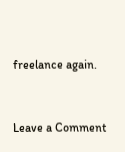freelance again.


Leave a Comment